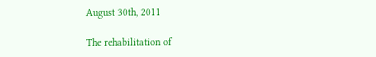August 30th, 2011

The rehabilitation of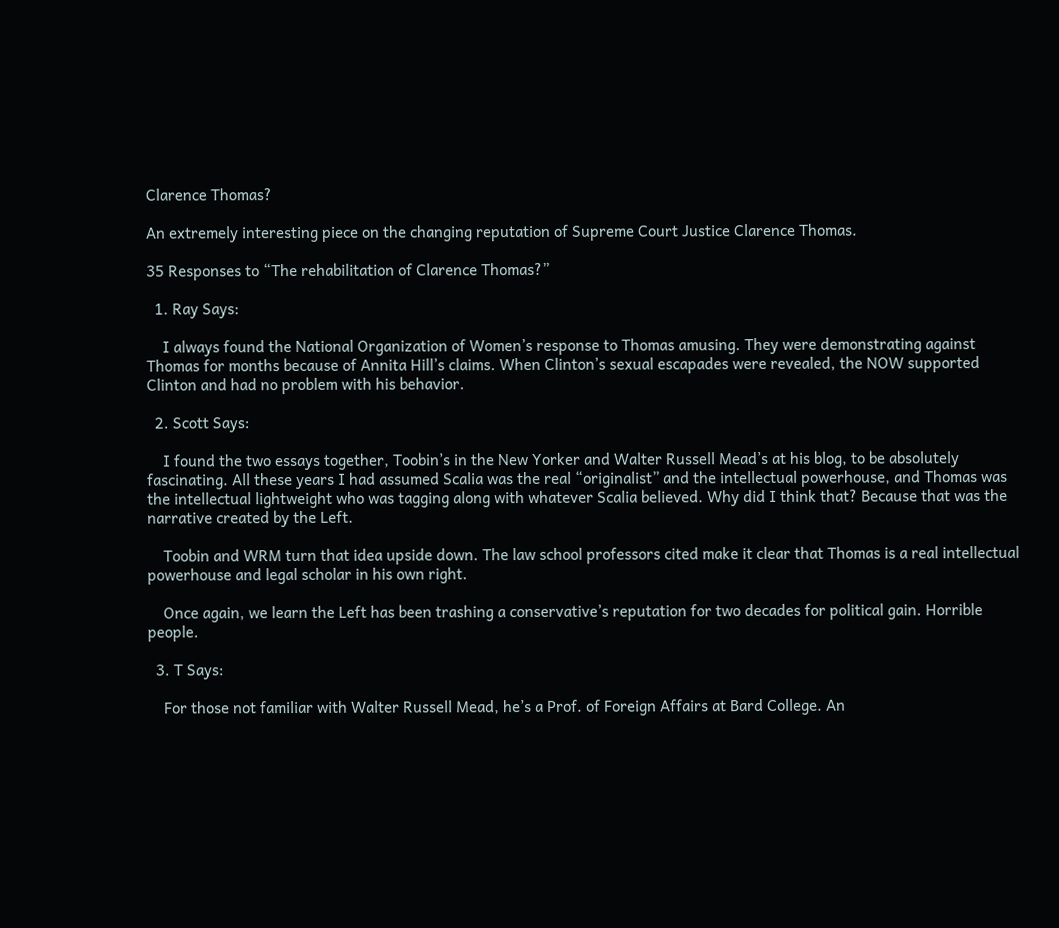Clarence Thomas?

An extremely interesting piece on the changing reputation of Supreme Court Justice Clarence Thomas.

35 Responses to “The rehabilitation of Clarence Thomas?”

  1. Ray Says:

    I always found the National Organization of Women’s response to Thomas amusing. They were demonstrating against Thomas for months because of Annita Hill’s claims. When Clinton’s sexual escapades were revealed, the NOW supported Clinton and had no problem with his behavior.

  2. Scott Says:

    I found the two essays together, Toobin’s in the New Yorker and Walter Russell Mead’s at his blog, to be absolutely fascinating. All these years I had assumed Scalia was the real “originalist” and the intellectual powerhouse, and Thomas was the intellectual lightweight who was tagging along with whatever Scalia believed. Why did I think that? Because that was the narrative created by the Left.

    Toobin and WRM turn that idea upside down. The law school professors cited make it clear that Thomas is a real intellectual powerhouse and legal scholar in his own right.

    Once again, we learn the Left has been trashing a conservative’s reputation for two decades for political gain. Horrible people.

  3. T Says:

    For those not familiar with Walter Russell Mead, he’s a Prof. of Foreign Affairs at Bard College. An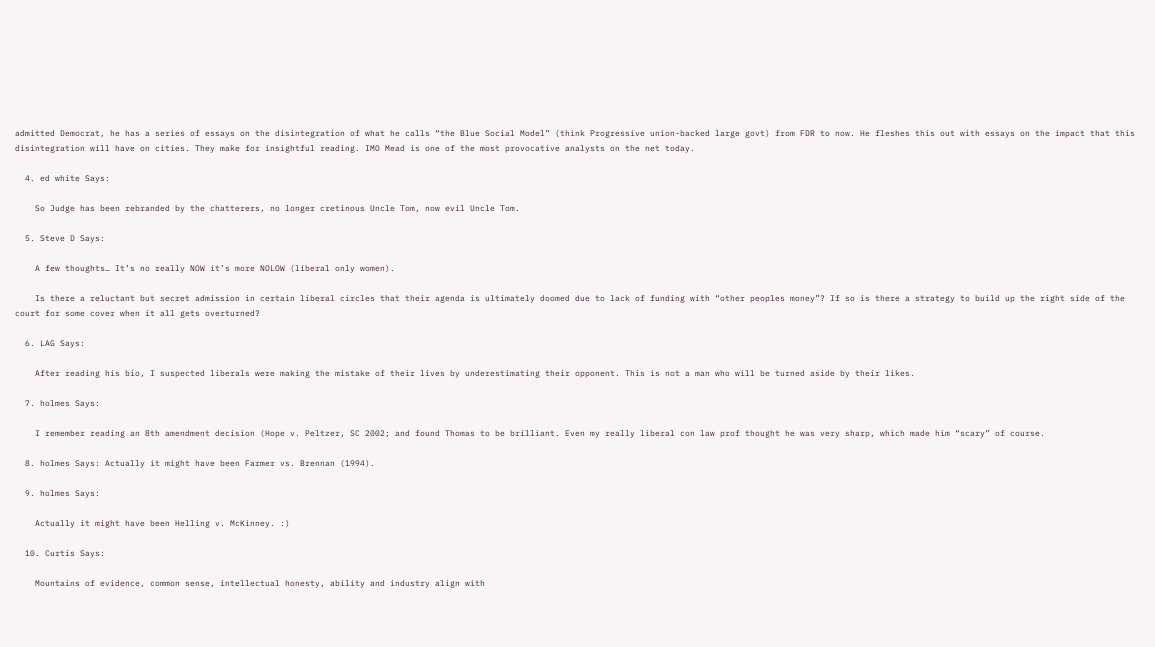admitted Democrat, he has a series of essays on the disintegration of what he calls “the Blue Social Model” (think Progressive union-backed large govt) from FDR to now. He fleshes this out with essays on the impact that this disintegration will have on cities. They make for insightful reading. IMO Mead is one of the most provocative analysts on the net today.

  4. ed white Says:

    So Judge has been rebranded by the chatterers, no longer cretinous Uncle Tom, now evil Uncle Tom.

  5. Steve D Says:

    A few thoughts… It’s no really NOW it’s more NOLOW (liberal only women).

    Is there a reluctant but secret admission in certain liberal circles that their agenda is ultimately doomed due to lack of funding with “other peoples money”? If so is there a strategy to build up the right side of the court for some cover when it all gets overturned?

  6. LAG Says:

    After reading his bio, I suspected liberals were making the mistake of their lives by underestimating their opponent. This is not a man who will be turned aside by their likes.

  7. holmes Says:

    I remember reading an 8th amendment decision (Hope v. Peltzer, SC 2002; and found Thomas to be brilliant. Even my really liberal con law prof thought he was very sharp, which made him “scary” of course.

  8. holmes Says: Actually it might have been Farmer vs. Brennan (1994).

  9. holmes Says:

    Actually it might have been Helling v. McKinney. :)

  10. Curtis Says:

    Mountains of evidence, common sense, intellectual honesty, ability and industry align with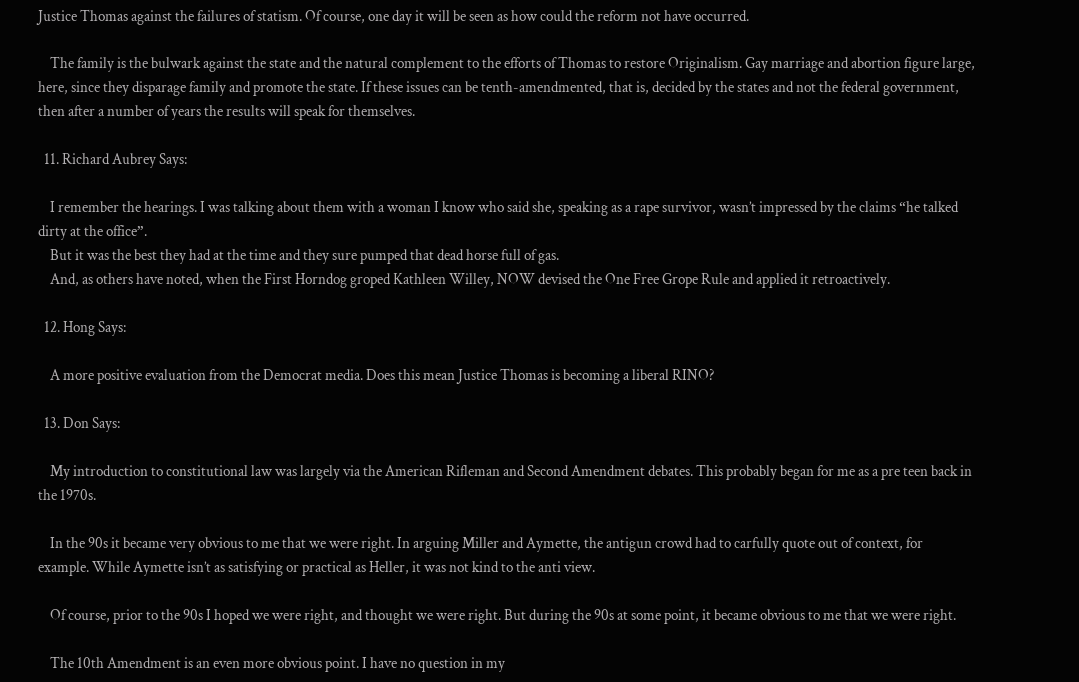Justice Thomas against the failures of statism. Of course, one day it will be seen as how could the reform not have occurred.

    The family is the bulwark against the state and the natural complement to the efforts of Thomas to restore Originalism. Gay marriage and abortion figure large, here, since they disparage family and promote the state. If these issues can be tenth-amendmented, that is, decided by the states and not the federal government, then after a number of years the results will speak for themselves.

  11. Richard Aubrey Says:

    I remember the hearings. I was talking about them with a woman I know who said she, speaking as a rape survivor, wasn’t impressed by the claims “he talked dirty at the office”.
    But it was the best they had at the time and they sure pumped that dead horse full of gas.
    And, as others have noted, when the First Horndog groped Kathleen Willey, NOW devised the One Free Grope Rule and applied it retroactively.

  12. Hong Says:

    A more positive evaluation from the Democrat media. Does this mean Justice Thomas is becoming a liberal RINO?

  13. Don Says:

    My introduction to constitutional law was largely via the American Rifleman and Second Amendment debates. This probably began for me as a pre teen back in the 1970s.

    In the 90s it became very obvious to me that we were right. In arguing Miller and Aymette, the antigun crowd had to carfully quote out of context, for example. While Aymette isn’t as satisfying or practical as Heller, it was not kind to the anti view.

    Of course, prior to the 90s I hoped we were right, and thought we were right. But during the 90s at some point, it became obvious to me that we were right.

    The 10th Amendment is an even more obvious point. I have no question in my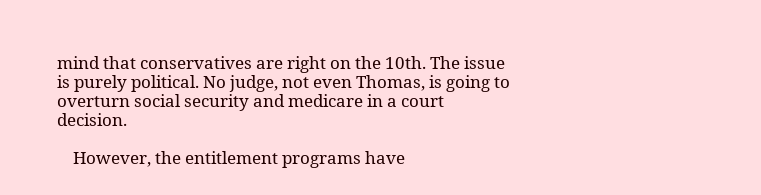mind that conservatives are right on the 10th. The issue is purely political. No judge, not even Thomas, is going to overturn social security and medicare in a court decision.

    However, the entitlement programs have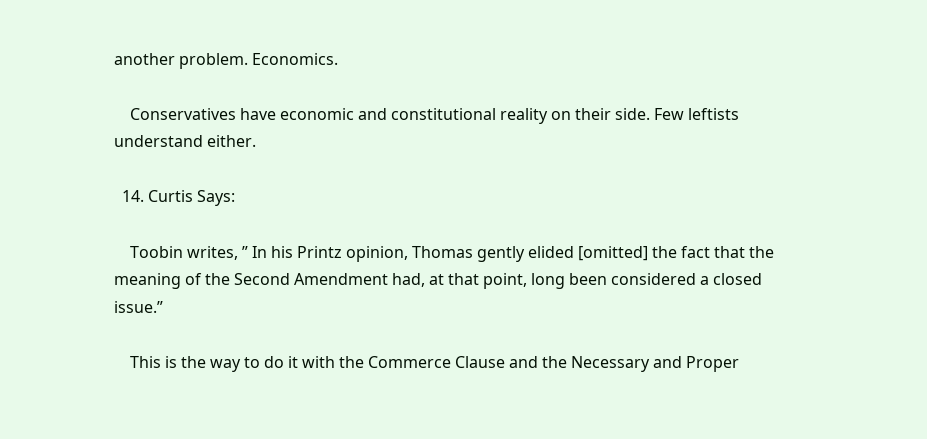another problem. Economics.

    Conservatives have economic and constitutional reality on their side. Few leftists understand either.

  14. Curtis Says:

    Toobin writes, ” In his Printz opinion, Thomas gently elided [omitted] the fact that the meaning of the Second Amendment had, at that point, long been considered a closed issue.”

    This is the way to do it with the Commerce Clause and the Necessary and Proper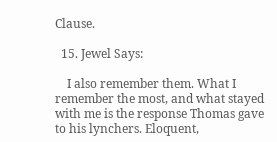Clause.

  15. Jewel Says:

    I also remember them. What I remember the most, and what stayed with me is the response Thomas gave to his lynchers. Eloquent,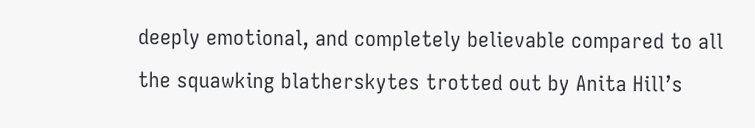deeply emotional, and completely believable compared to all the squawking blatherskytes trotted out by Anita Hill’s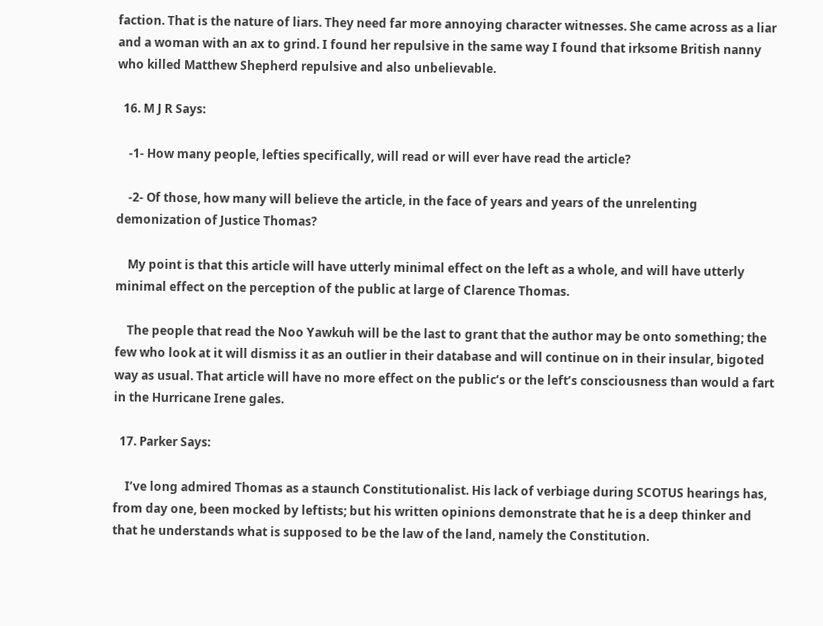faction. That is the nature of liars. They need far more annoying character witnesses. She came across as a liar and a woman with an ax to grind. I found her repulsive in the same way I found that irksome British nanny who killed Matthew Shepherd repulsive and also unbelievable.

  16. M J R Says:

    -1- How many people, lefties specifically, will read or will ever have read the article?

    -2- Of those, how many will believe the article, in the face of years and years of the unrelenting demonization of Justice Thomas?

    My point is that this article will have utterly minimal effect on the left as a whole, and will have utterly minimal effect on the perception of the public at large of Clarence Thomas.

    The people that read the Noo Yawkuh will be the last to grant that the author may be onto something; the few who look at it will dismiss it as an outlier in their database and will continue on in their insular, bigoted way as usual. That article will have no more effect on the public’s or the left’s consciousness than would a fart in the Hurricane Irene gales.

  17. Parker Says:

    I’ve long admired Thomas as a staunch Constitutionalist. His lack of verbiage during SCOTUS hearings has, from day one, been mocked by leftists; but his written opinions demonstrate that he is a deep thinker and that he understands what is supposed to be the law of the land, namely the Constitution.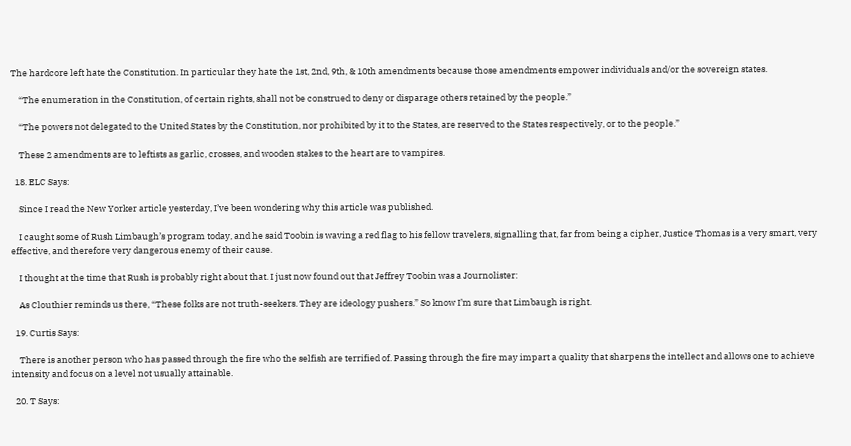The hardcore left hate the Constitution. In particular they hate the 1st, 2nd, 9th, & 10th amendments because those amendments empower individuals and/or the sovereign states.

    “The enumeration in the Constitution, of certain rights, shall not be construed to deny or disparage others retained by the people.”

    “The powers not delegated to the United States by the Constitution, nor prohibited by it to the States, are reserved to the States respectively, or to the people.”

    These 2 amendments are to leftists as garlic, crosses, and wooden stakes to the heart are to vampires.

  18. ELC Says:

    Since I read the New Yorker article yesterday, I’ve been wondering why this article was published.

    I caught some of Rush Limbaugh’s program today, and he said Toobin is waving a red flag to his fellow travelers, signalling that, far from being a cipher, Justice Thomas is a very smart, very effective, and therefore very dangerous enemy of their cause.

    I thought at the time that Rush is probably right about that. I just now found out that Jeffrey Toobin was a Journolister:

    As Clouthier reminds us there, “These folks are not truth-seekers. They are ideology pushers.” So know I’m sure that Limbaugh is right.

  19. Curtis Says:

    There is another person who has passed through the fire who the selfish are terrified of. Passing through the fire may impart a quality that sharpens the intellect and allows one to achieve intensity and focus on a level not usually attainable.

  20. T Says: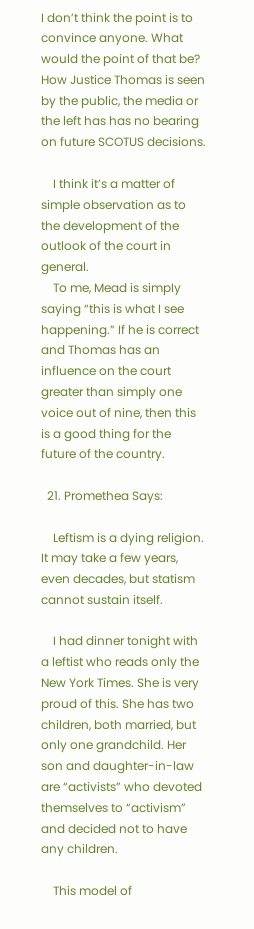I don’t think the point is to convince anyone. What would the point of that be? How Justice Thomas is seen by the public, the media or the left has has no bearing on future SCOTUS decisions.

    I think it’s a matter of simple observation as to the development of the outlook of the court in general.
    To me, Mead is simpIy saying “this is what I see happening.” If he is correct and Thomas has an influence on the court greater than simply one voice out of nine, then this is a good thing for the future of the country.

  21. Promethea Says:

    Leftism is a dying religion. It may take a few years, even decades, but statism cannot sustain itself.

    I had dinner tonight with a leftist who reads only the New York Times. She is very proud of this. She has two children, both married, but only one grandchild. Her son and daughter-in-law are “activists” who devoted themselves to “activism” and decided not to have any children.

    This model of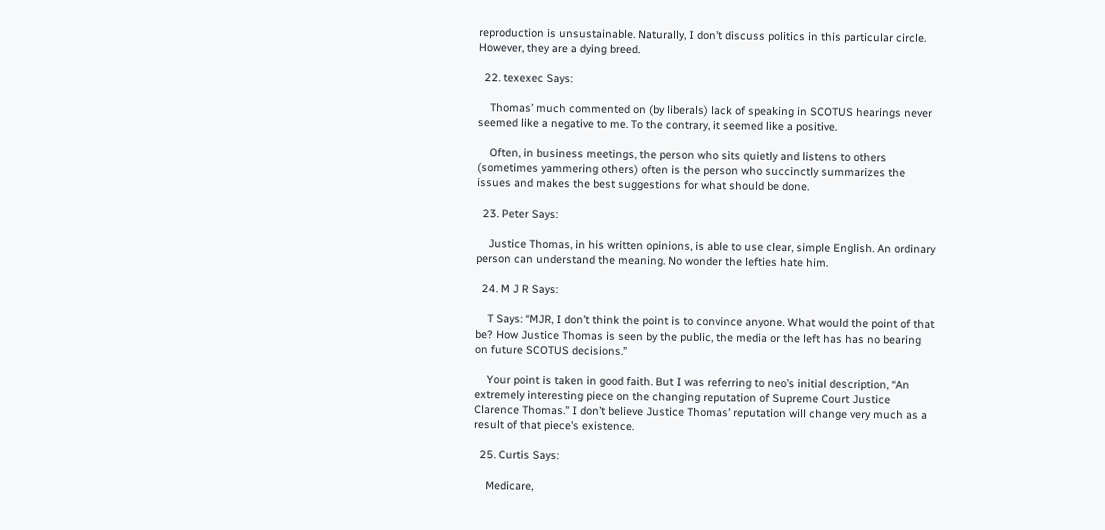reproduction is unsustainable. Naturally, I don’t discuss politics in this particular circle. However, they are a dying breed.

  22. texexec Says:

    Thomas’ much commented on (by liberals) lack of speaking in SCOTUS hearings never seemed like a negative to me. To the contrary, it seemed like a positive.

    Often, in business meetings, the person who sits quietly and listens to others (sometimes yammering others) often is the person who succinctly summarizes the issues and makes the best suggestions for what should be done.

  23. Peter Says:

    Justice Thomas, in his written opinions, is able to use clear, simple English. An ordinary person can understand the meaning. No wonder the lefties hate him.

  24. M J R Says:

    T Says: “MJR, I don’t think the point is to convince anyone. What would the point of that be? How Justice Thomas is seen by the public, the media or the left has has no bearing on future SCOTUS decisions.”

    Your point is taken in good faith. But I was referring to neo’s initial description, “An extremely interesting piece on the changing reputation of Supreme Court Justice Clarence Thomas.” I don’t believe Justice Thomas’ reputation will change very much as a result of that piece’s existence.

  25. Curtis Says:

    Medicare,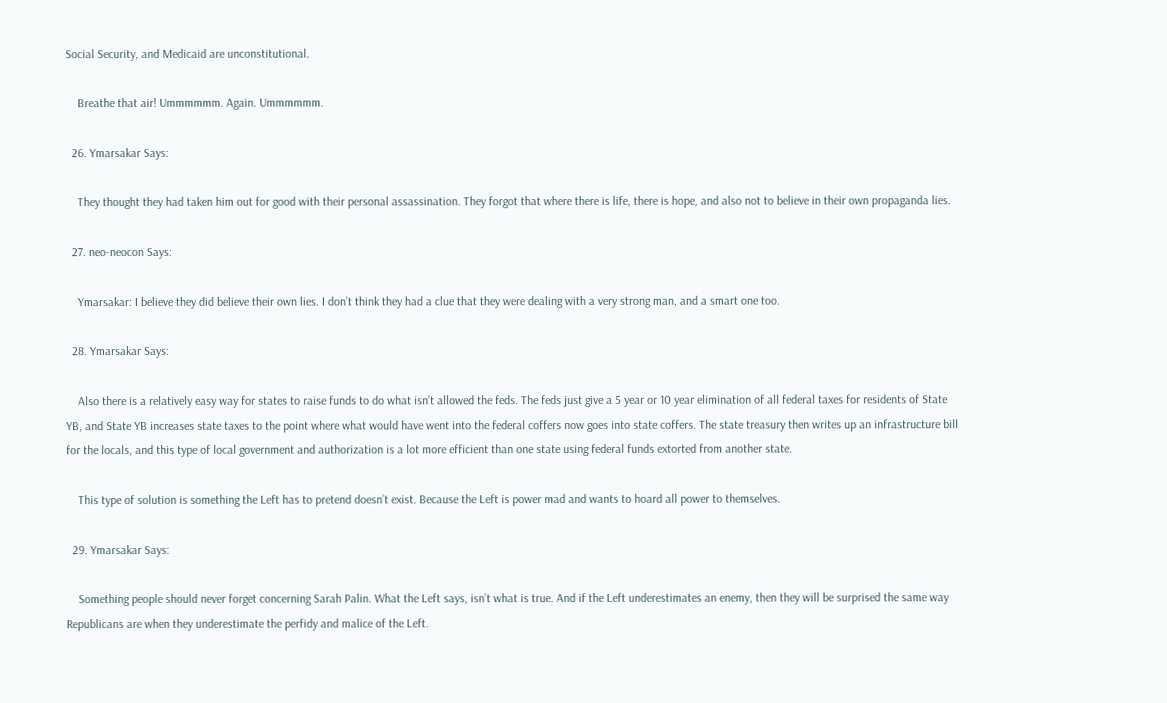Social Security, and Medicaid are unconstitutional.

    Breathe that air! Ummmmmm. Again. Ummmmmm.

  26. Ymarsakar Says:

    They thought they had taken him out for good with their personal assassination. They forgot that where there is life, there is hope, and also not to believe in their own propaganda lies.

  27. neo-neocon Says:

    Ymarsakar: I believe they did believe their own lies. I don’t think they had a clue that they were dealing with a very strong man, and a smart one too.

  28. Ymarsakar Says:

    Also there is a relatively easy way for states to raise funds to do what isn’t allowed the feds. The feds just give a 5 year or 10 year elimination of all federal taxes for residents of State YB, and State YB increases state taxes to the point where what would have went into the federal coffers now goes into state coffers. The state treasury then writes up an infrastructure bill for the locals, and this type of local government and authorization is a lot more efficient than one state using federal funds extorted from another state.

    This type of solution is something the Left has to pretend doesn’t exist. Because the Left is power mad and wants to hoard all power to themselves.

  29. Ymarsakar Says:

    Something people should never forget concerning Sarah Palin. What the Left says, isn’t what is true. And if the Left underestimates an enemy, then they will be surprised the same way Republicans are when they underestimate the perfidy and malice of the Left.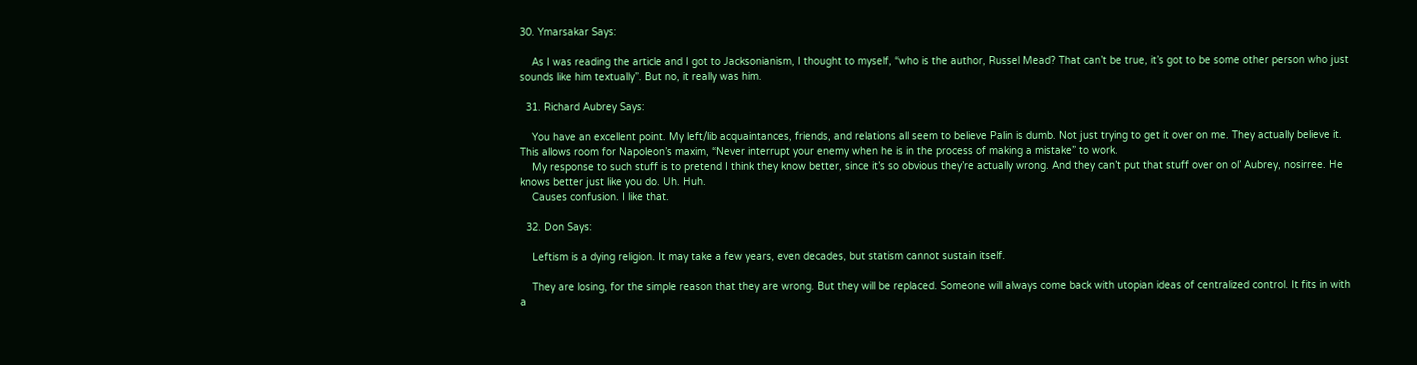30. Ymarsakar Says:

    As I was reading the article and I got to Jacksonianism, I thought to myself, “who is the author, Russel Mead? That can’t be true, it’s got to be some other person who just sounds like him textually”. But no, it really was him.

  31. Richard Aubrey Says:

    You have an excellent point. My left/lib acquaintances, friends, and relations all seem to believe Palin is dumb. Not just trying to get it over on me. They actually believe it. This allows room for Napoleon’s maxim, “Never interrupt your enemy when he is in the process of making a mistake” to work.
    My response to such stuff is to pretend I think they know better, since it’s so obvious they’re actually wrong. And they can’t put that stuff over on ol’ Aubrey, nosirree. He knows better just like you do. Uh. Huh.
    Causes confusion. I like that.

  32. Don Says:

    Leftism is a dying religion. It may take a few years, even decades, but statism cannot sustain itself.

    They are losing, for the simple reason that they are wrong. But they will be replaced. Someone will always come back with utopian ideas of centralized control. It fits in with a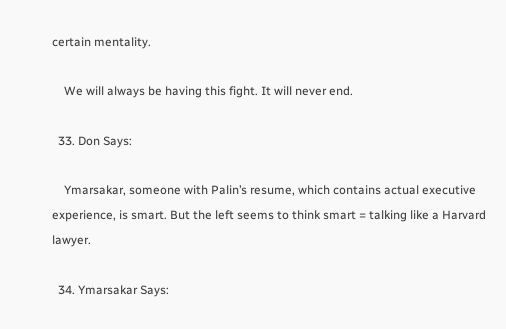certain mentality.

    We will always be having this fight. It will never end.

  33. Don Says:

    Ymarsakar, someone with Palin’s resume, which contains actual executive experience, is smart. But the left seems to think smart = talking like a Harvard lawyer.

  34. Ymarsakar Says: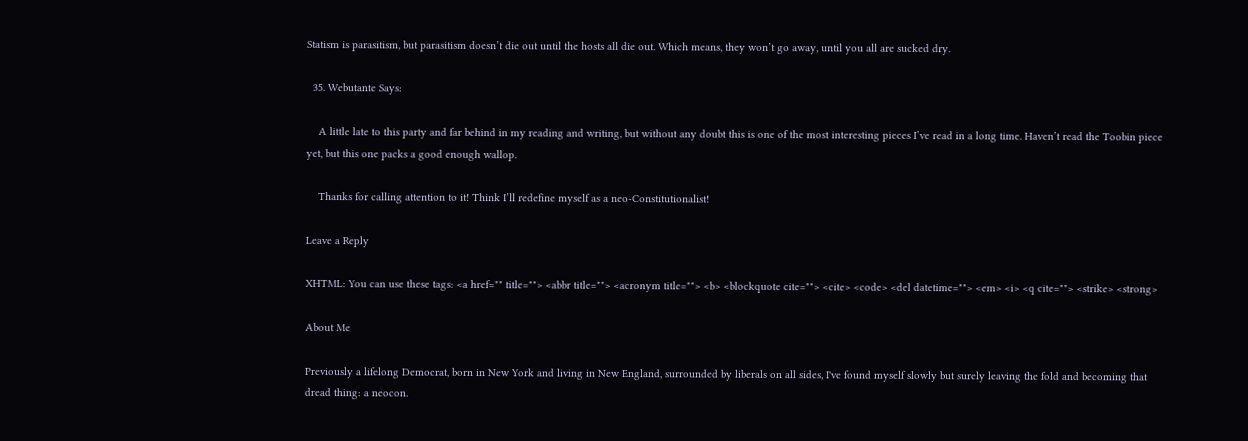Statism is parasitism, but parasitism doesn’t die out until the hosts all die out. Which means, they won’t go away, until you all are sucked dry.

  35. Webutante Says:

    A little late to this party and far behind in my reading and writing, but without any doubt this is one of the most interesting pieces I’ve read in a long time. Haven’t read the Toobin piece yet, but this one packs a good enough wallop.

    Thanks for calling attention to it! Think I’ll redefine myself as a neo-Constitutionalist!

Leave a Reply

XHTML: You can use these tags: <a href="" title=""> <abbr title=""> <acronym title=""> <b> <blockquote cite=""> <cite> <code> <del datetime=""> <em> <i> <q cite=""> <strike> <strong>

About Me

Previously a lifelong Democrat, born in New York and living in New England, surrounded by liberals on all sides, I've found myself slowly but surely leaving the fold and becoming that dread thing: a neocon.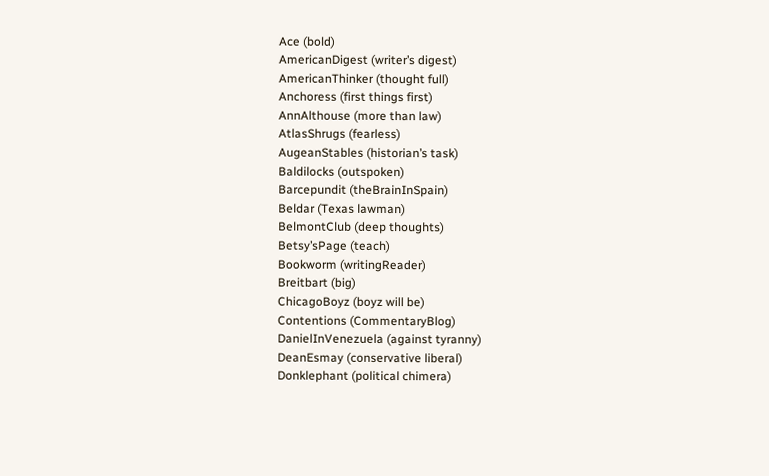Ace (bold)
AmericanDigest (writer’s digest)
AmericanThinker (thought full)
Anchoress (first things first)
AnnAlthouse (more than law)
AtlasShrugs (fearless)
AugeanStables (historian’s task)
Baldilocks (outspoken)
Barcepundit (theBrainInSpain)
Beldar (Texas lawman)
BelmontClub (deep thoughts)
Betsy’sPage (teach)
Bookworm (writingReader)
Breitbart (big)
ChicagoBoyz (boyz will be)
Contentions (CommentaryBlog)
DanielInVenezuela (against tyranny)
DeanEsmay (conservative liberal)
Donklephant (political chimera)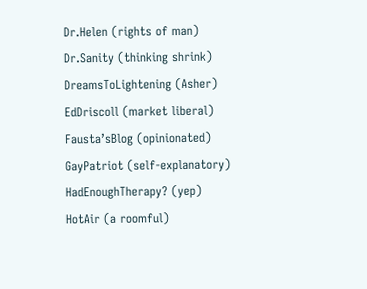Dr.Helen (rights of man)
Dr.Sanity (thinking shrink)
DreamsToLightening (Asher)
EdDriscoll (market liberal)
Fausta’sBlog (opinionated)
GayPatriot (self-explanatory)
HadEnoughTherapy? (yep)
HotAir (a roomful)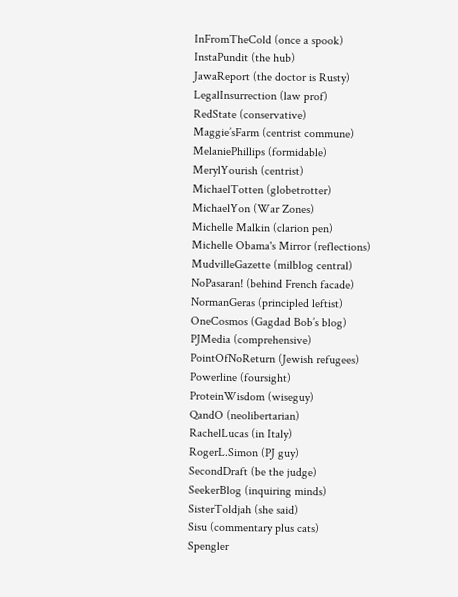InFromTheCold (once a spook)
InstaPundit (the hub)
JawaReport (the doctor is Rusty)
LegalInsurrection (law prof)
RedState (conservative)
Maggie’sFarm (centrist commune)
MelaniePhillips (formidable)
MerylYourish (centrist)
MichaelTotten (globetrotter)
MichaelYon (War Zones)
Michelle Malkin (clarion pen)
Michelle Obama's Mirror (reflections)
MudvilleGazette (milblog central)
NoPasaran! (behind French facade)
NormanGeras (principled leftist)
OneCosmos (Gagdad Bob’s blog)
PJMedia (comprehensive)
PointOfNoReturn (Jewish refugees)
Powerline (foursight)
ProteinWisdom (wiseguy)
QandO (neolibertarian)
RachelLucas (in Italy)
RogerL.Simon (PJ guy)
SecondDraft (be the judge)
SeekerBlog (inquiring minds)
SisterToldjah (she said)
Sisu (commentary plus cats)
Spengler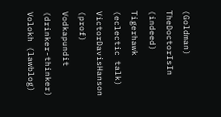(Goldman)
TheDoctorIsIn (indeed)
Tigerhawk (eclectic talk)
VictorDavisHanson (prof)
Vodkapundit (drinker-thinker)
Volokh (lawblog)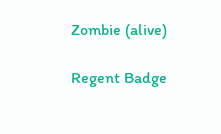Zombie (alive)

Regent Badge